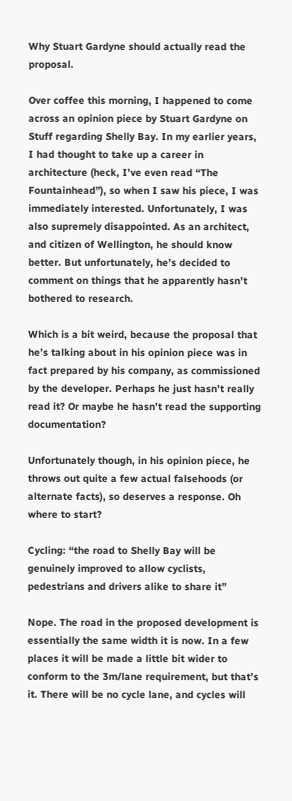Why Stuart Gardyne should actually read the proposal.

Over coffee this morning, I happened to come across an opinion piece by Stuart Gardyne on Stuff regarding Shelly Bay. In my earlier years, I had thought to take up a career in architecture (heck, I’ve even read “The Fountainhead”), so when I saw his piece, I was immediately interested. Unfortunately, I was also supremely disappointed. As an architect, and citizen of Wellington, he should know better. But unfortunately, he’s decided to comment on things that he apparently hasn’t bothered to research.

Which is a bit weird, because the proposal that he’s talking about in his opinion piece was in fact prepared by his company, as commissioned by the developer. Perhaps he just hasn’t really read it? Or maybe he hasn’t read the supporting documentation?

Unfortunately though, in his opinion piece, he throws out quite a few actual falsehoods (or alternate facts), so deserves a response. Oh where to start?

Cycling: “the road to Shelly Bay will be genuinely improved to allow cyclists, pedestrians and drivers alike to share it”

Nope. The road in the proposed development is essentially the same width it is now. In a few places it will be made a little bit wider to conform to the 3m/lane requirement, but that’s it. There will be no cycle lane, and cycles will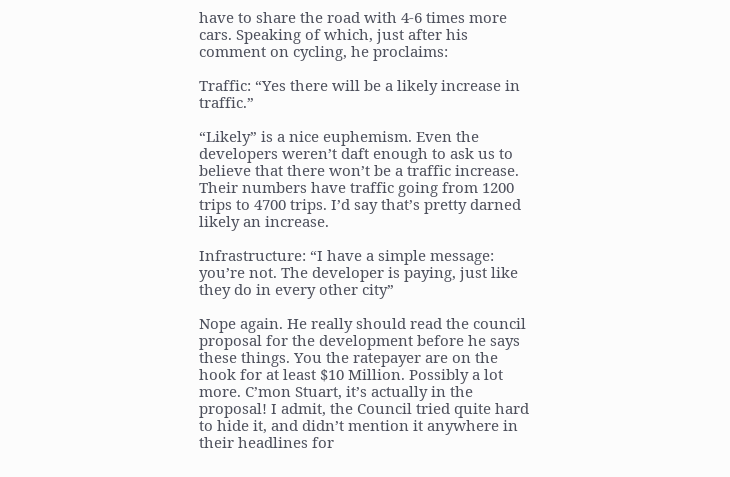have to share the road with 4-6 times more cars. Speaking of which, just after his comment on cycling, he proclaims:

Traffic: “Yes there will be a likely increase in traffic.”

“Likely” is a nice euphemism. Even the developers weren’t daft enough to ask us to believe that there won’t be a traffic increase. Their numbers have traffic going from 1200 trips to 4700 trips. I’d say that’s pretty darned likely an increase.

Infrastructure: “I have a simple message: you’re not. The developer is paying, just like they do in every other city”

Nope again. He really should read the council proposal for the development before he says these things. You the ratepayer are on the hook for at least $10 Million. Possibly a lot more. C’mon Stuart, it’s actually in the proposal! I admit, the Council tried quite hard to hide it, and didn’t mention it anywhere in their headlines for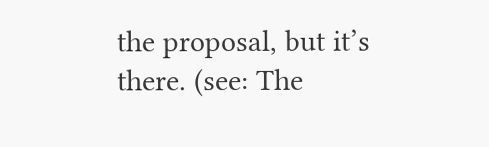the proposal, but it’s there. (see: The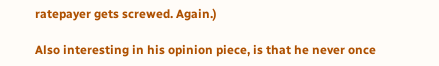ratepayer gets screwed. Again.)

Also interesting in his opinion piece, is that he never once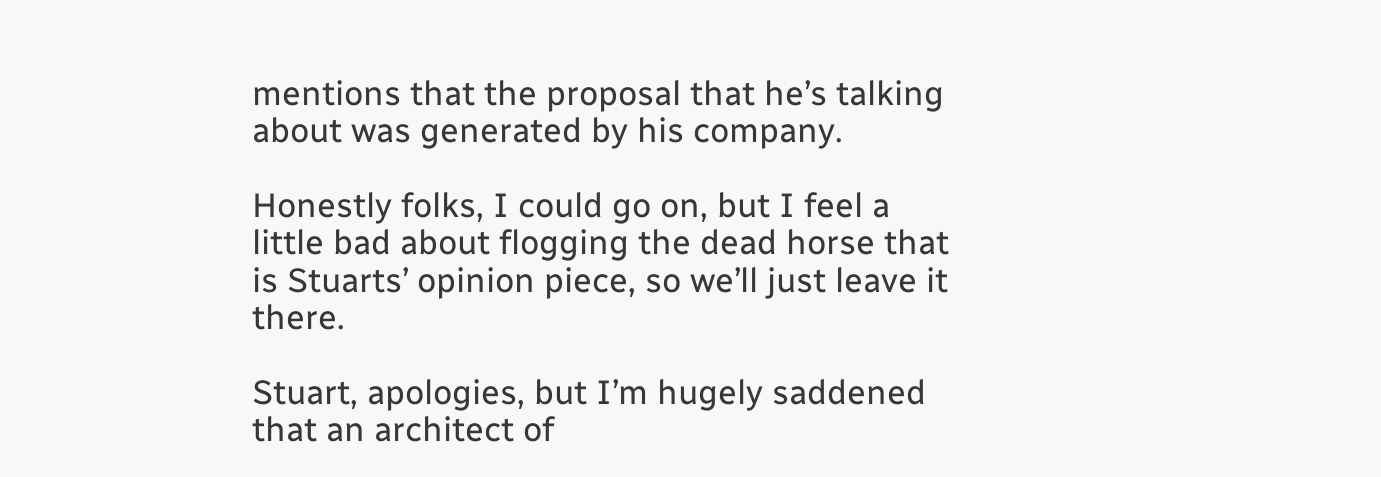mentions that the proposal that he’s talking about was generated by his company.

Honestly folks, I could go on, but I feel a little bad about flogging the dead horse that is Stuarts’ opinion piece, so we’ll just leave it there.

Stuart, apologies, but I’m hugely saddened that an architect of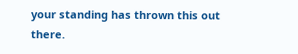your standing has thrown this out there.